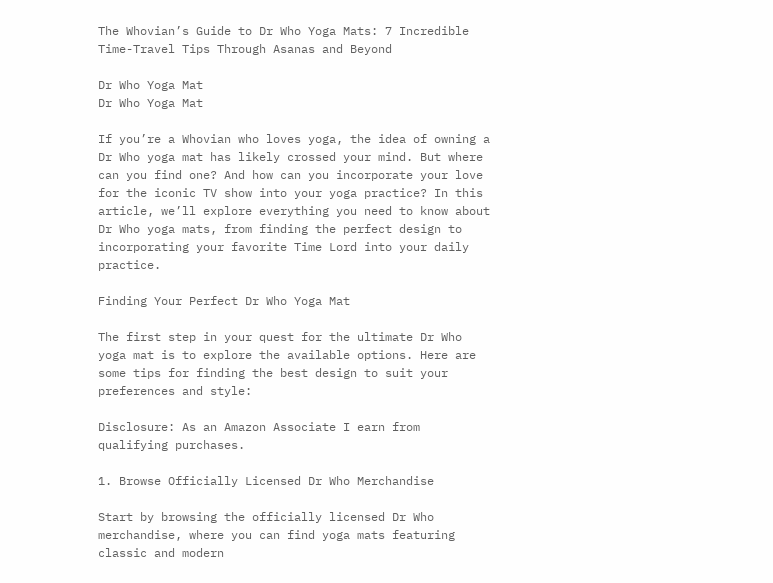The Whovian’s Guide to Dr Who Yoga Mats: 7 Incredible Time-Travel Tips Through Asanas and Beyond

Dr Who Yoga Mat
Dr Who Yoga Mat

If you’re a Whovian who loves yoga, the idea of owning a Dr Who yoga mat has likely crossed your mind. But where can you find one? And how can you incorporate your love for the iconic TV show into your yoga practice? In this article, we’ll explore everything you need to know about Dr Who yoga mats, from finding the perfect design to incorporating your favorite Time Lord into your daily practice.

Finding Your Perfect Dr Who Yoga Mat

The first step in your quest for the ultimate Dr Who yoga mat is to explore the available options. Here are some tips for finding the best design to suit your preferences and style:

Disclosure: As an Amazon Associate I earn from qualifying purchases.

1. Browse Officially Licensed Dr Who Merchandise

Start by browsing the officially licensed Dr Who merchandise, where you can find yoga mats featuring classic and modern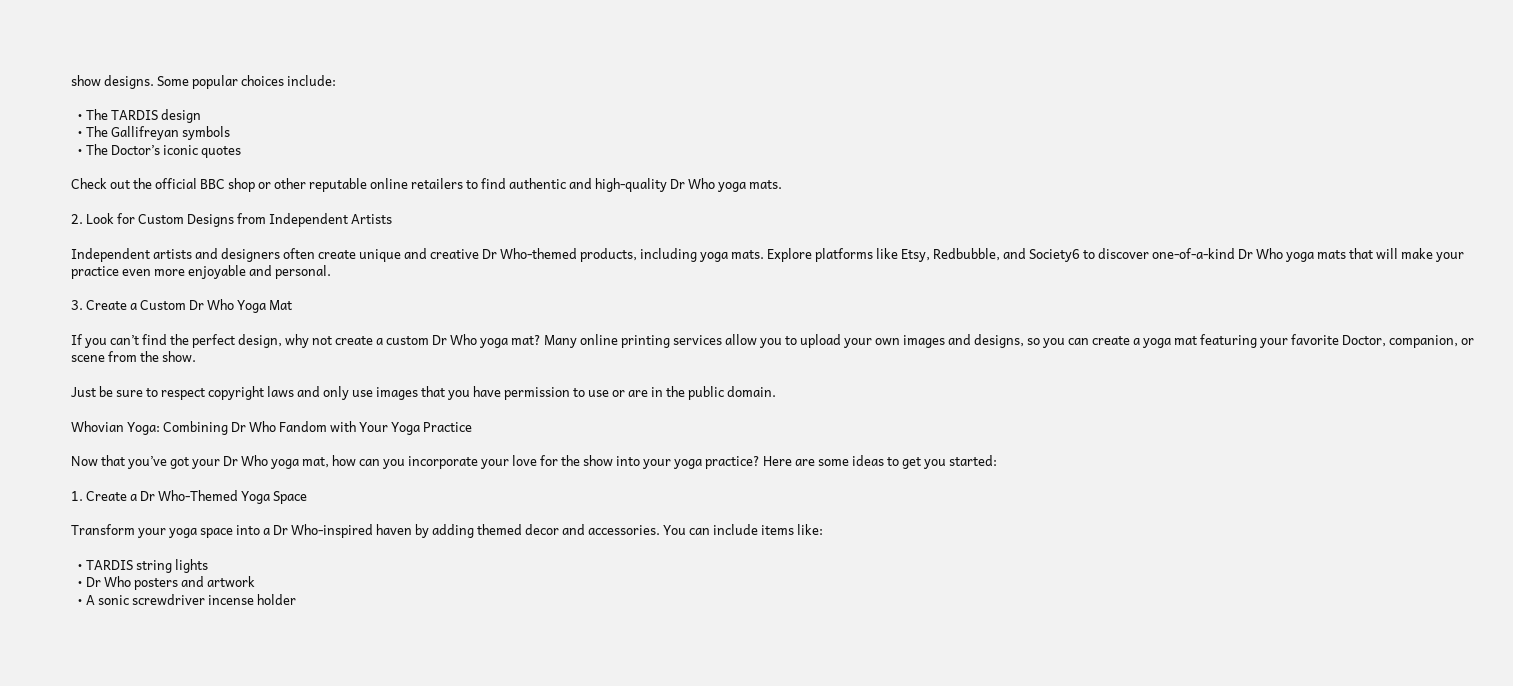show designs. Some popular choices include:

  • The TARDIS design
  • The Gallifreyan symbols
  • The Doctor’s iconic quotes

Check out the official BBC shop or other reputable online retailers to find authentic and high-quality Dr Who yoga mats.

2. Look for Custom Designs from Independent Artists

Independent artists and designers often create unique and creative Dr Who-themed products, including yoga mats. Explore platforms like Etsy, Redbubble, and Society6 to discover one-of-a-kind Dr Who yoga mats that will make your practice even more enjoyable and personal.

3. Create a Custom Dr Who Yoga Mat

If you can’t find the perfect design, why not create a custom Dr Who yoga mat? Many online printing services allow you to upload your own images and designs, so you can create a yoga mat featuring your favorite Doctor, companion, or scene from the show.

Just be sure to respect copyright laws and only use images that you have permission to use or are in the public domain.

Whovian Yoga: Combining Dr Who Fandom with Your Yoga Practice

Now that you’ve got your Dr Who yoga mat, how can you incorporate your love for the show into your yoga practice? Here are some ideas to get you started:

1. Create a Dr Who-Themed Yoga Space

Transform your yoga space into a Dr Who-inspired haven by adding themed decor and accessories. You can include items like:

  • TARDIS string lights
  • Dr Who posters and artwork
  • A sonic screwdriver incense holder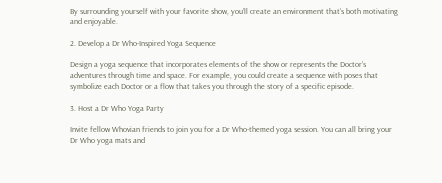By surrounding yourself with your favorite show, you’ll create an environment that’s both motivating and enjoyable.

2. Develop a Dr Who-Inspired Yoga Sequence

Design a yoga sequence that incorporates elements of the show or represents the Doctor’s adventures through time and space. For example, you could create a sequence with poses that symbolize each Doctor or a flow that takes you through the story of a specific episode.

3. Host a Dr Who Yoga Party

Invite fellow Whovian friends to join you for a Dr Who-themed yoga session. You can all bring your Dr Who yoga mats and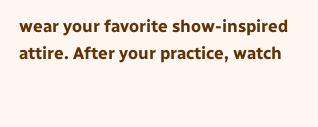wear your favorite show-inspired attire. After your practice, watch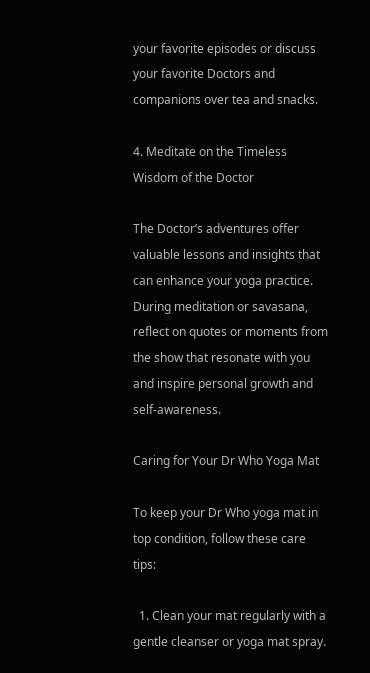your favorite episodes or discuss your favorite Doctors and companions over tea and snacks.

4. Meditate on the Timeless Wisdom of the Doctor

The Doctor’s adventures offer valuable lessons and insights that can enhance your yoga practice. During meditation or savasana, reflect on quotes or moments from the show that resonate with you and inspire personal growth and self-awareness.

Caring for Your Dr Who Yoga Mat

To keep your Dr Who yoga mat in top condition, follow these care tips:

  1. Clean your mat regularly with a gentle cleanser or yoga mat spray.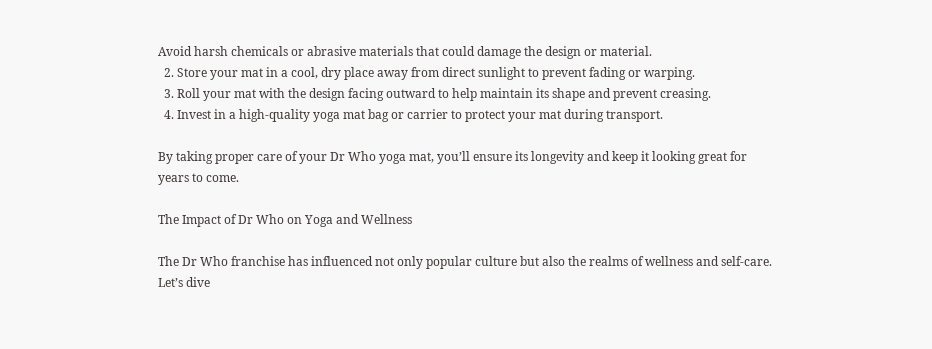Avoid harsh chemicals or abrasive materials that could damage the design or material.
  2. Store your mat in a cool, dry place away from direct sunlight to prevent fading or warping.
  3. Roll your mat with the design facing outward to help maintain its shape and prevent creasing.
  4. Invest in a high-quality yoga mat bag or carrier to protect your mat during transport.

By taking proper care of your Dr Who yoga mat, you’ll ensure its longevity and keep it looking great for years to come.

The Impact of Dr Who on Yoga and Wellness

The Dr Who franchise has influenced not only popular culture but also the realms of wellness and self-care. Let’s dive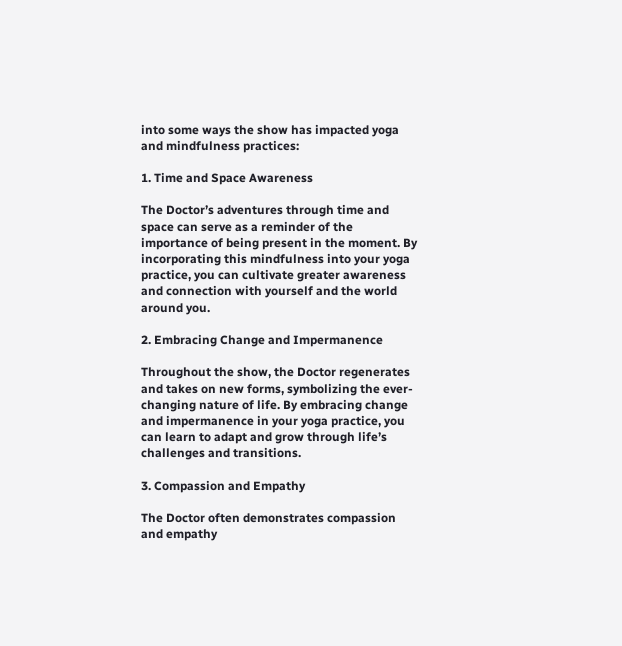into some ways the show has impacted yoga and mindfulness practices:

1. Time and Space Awareness

The Doctor’s adventures through time and space can serve as a reminder of the importance of being present in the moment. By incorporating this mindfulness into your yoga practice, you can cultivate greater awareness and connection with yourself and the world around you.

2. Embracing Change and Impermanence

Throughout the show, the Doctor regenerates and takes on new forms, symbolizing the ever-changing nature of life. By embracing change and impermanence in your yoga practice, you can learn to adapt and grow through life’s challenges and transitions.

3. Compassion and Empathy

The Doctor often demonstrates compassion and empathy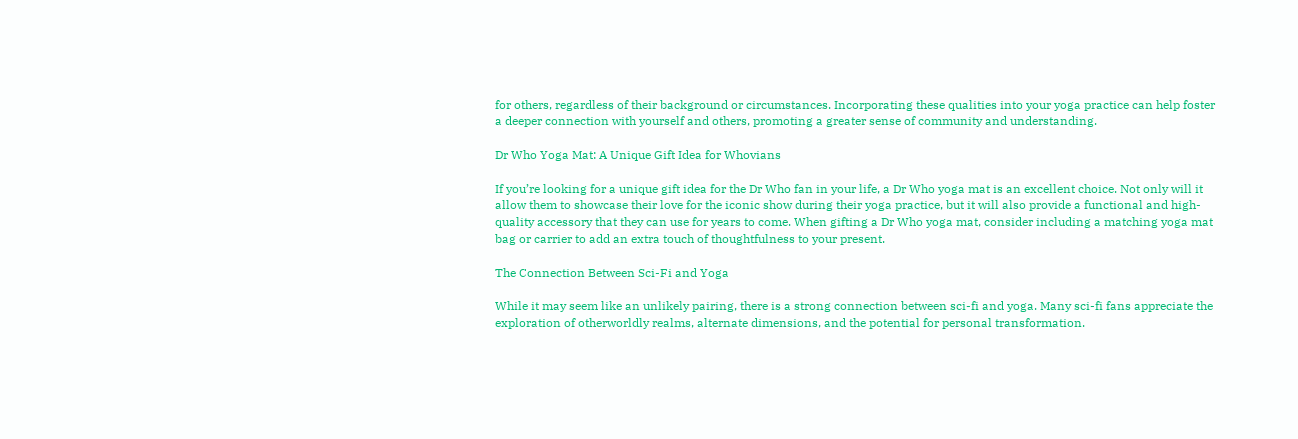for others, regardless of their background or circumstances. Incorporating these qualities into your yoga practice can help foster a deeper connection with yourself and others, promoting a greater sense of community and understanding.

Dr Who Yoga Mat: A Unique Gift Idea for Whovians

If you’re looking for a unique gift idea for the Dr Who fan in your life, a Dr Who yoga mat is an excellent choice. Not only will it allow them to showcase their love for the iconic show during their yoga practice, but it will also provide a functional and high-quality accessory that they can use for years to come. When gifting a Dr Who yoga mat, consider including a matching yoga mat bag or carrier to add an extra touch of thoughtfulness to your present.

The Connection Between Sci-Fi and Yoga

While it may seem like an unlikely pairing, there is a strong connection between sci-fi and yoga. Many sci-fi fans appreciate the exploration of otherworldly realms, alternate dimensions, and the potential for personal transformation.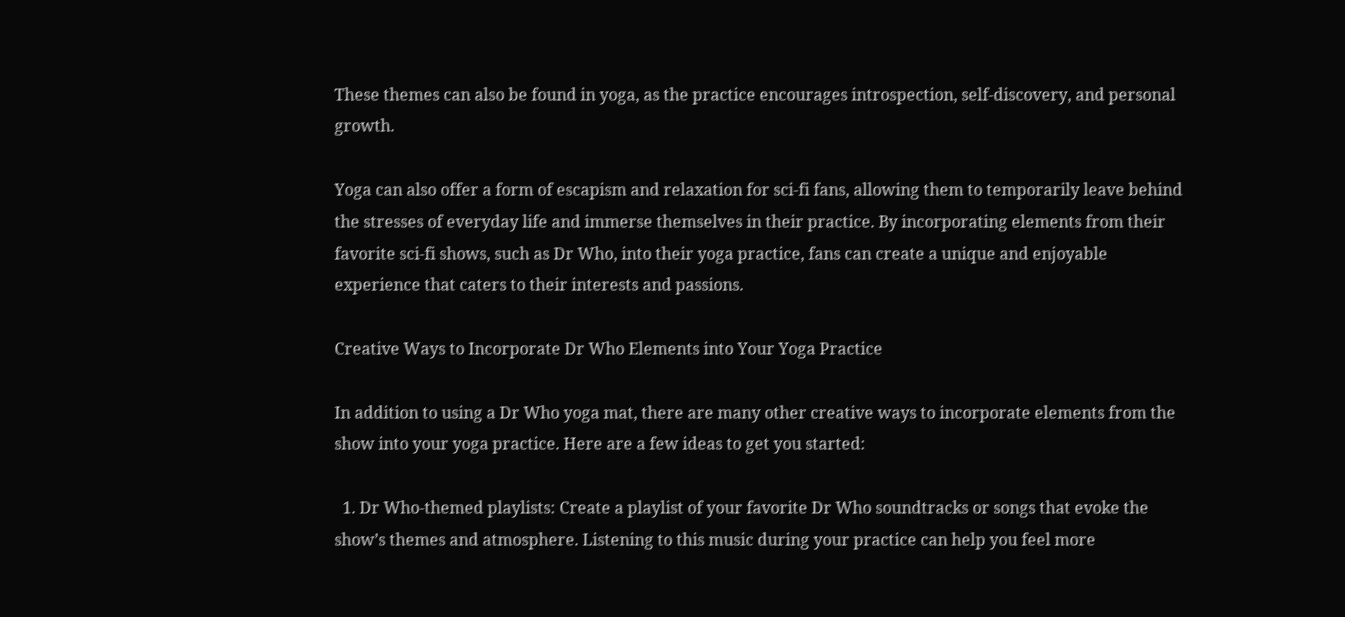These themes can also be found in yoga, as the practice encourages introspection, self-discovery, and personal growth.

Yoga can also offer a form of escapism and relaxation for sci-fi fans, allowing them to temporarily leave behind the stresses of everyday life and immerse themselves in their practice. By incorporating elements from their favorite sci-fi shows, such as Dr Who, into their yoga practice, fans can create a unique and enjoyable experience that caters to their interests and passions.

Creative Ways to Incorporate Dr Who Elements into Your Yoga Practice

In addition to using a Dr Who yoga mat, there are many other creative ways to incorporate elements from the show into your yoga practice. Here are a few ideas to get you started:

  1. Dr Who-themed playlists: Create a playlist of your favorite Dr Who soundtracks or songs that evoke the show’s themes and atmosphere. Listening to this music during your practice can help you feel more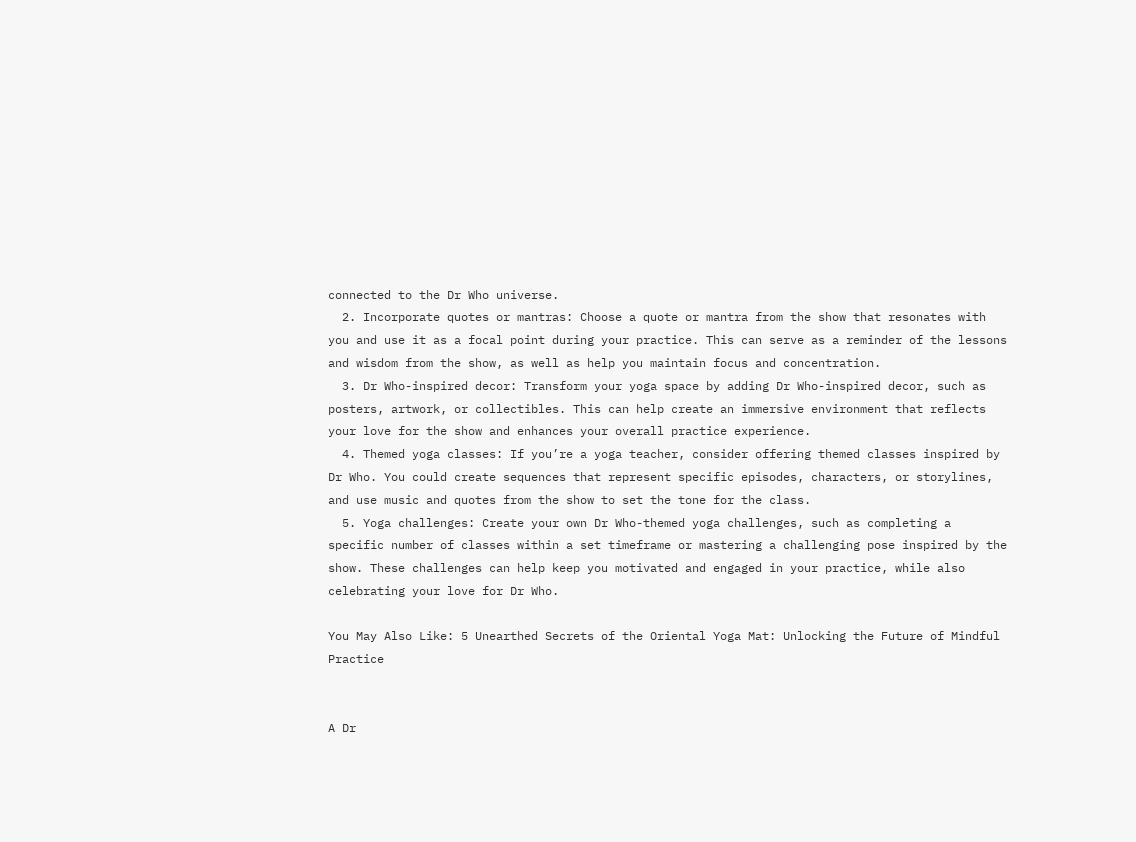connected to the Dr Who universe.
  2. Incorporate quotes or mantras: Choose a quote or mantra from the show that resonates with you and use it as a focal point during your practice. This can serve as a reminder of the lessons and wisdom from the show, as well as help you maintain focus and concentration.
  3. Dr Who-inspired decor: Transform your yoga space by adding Dr Who-inspired decor, such as posters, artwork, or collectibles. This can help create an immersive environment that reflects your love for the show and enhances your overall practice experience.
  4. Themed yoga classes: If you’re a yoga teacher, consider offering themed classes inspired by Dr Who. You could create sequences that represent specific episodes, characters, or storylines, and use music and quotes from the show to set the tone for the class.
  5. Yoga challenges: Create your own Dr Who-themed yoga challenges, such as completing a specific number of classes within a set timeframe or mastering a challenging pose inspired by the show. These challenges can help keep you motivated and engaged in your practice, while also celebrating your love for Dr Who.

You May Also Like: 5 Unearthed Secrets of the Oriental Yoga Mat: Unlocking the Future of Mindful Practice


A Dr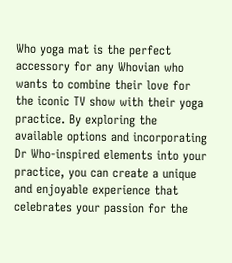Who yoga mat is the perfect accessory for any Whovian who wants to combine their love for the iconic TV show with their yoga practice. By exploring the available options and incorporating Dr Who-inspired elements into your practice, you can create a unique and enjoyable experience that celebrates your passion for the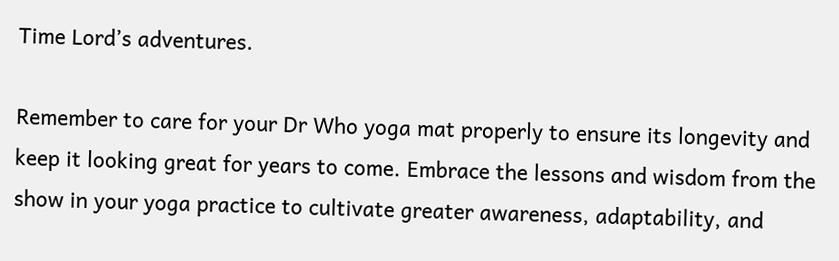Time Lord’s adventures.

Remember to care for your Dr Who yoga mat properly to ensure its longevity and keep it looking great for years to come. Embrace the lessons and wisdom from the show in your yoga practice to cultivate greater awareness, adaptability, and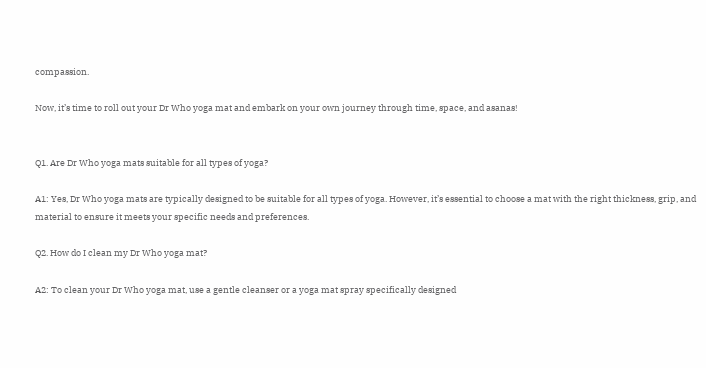compassion.

Now, it’s time to roll out your Dr Who yoga mat and embark on your own journey through time, space, and asanas!


Q1. Are Dr Who yoga mats suitable for all types of yoga?

A1: Yes, Dr Who yoga mats are typically designed to be suitable for all types of yoga. However, it’s essential to choose a mat with the right thickness, grip, and material to ensure it meets your specific needs and preferences.

Q2. How do I clean my Dr Who yoga mat?

A2: To clean your Dr Who yoga mat, use a gentle cleanser or a yoga mat spray specifically designed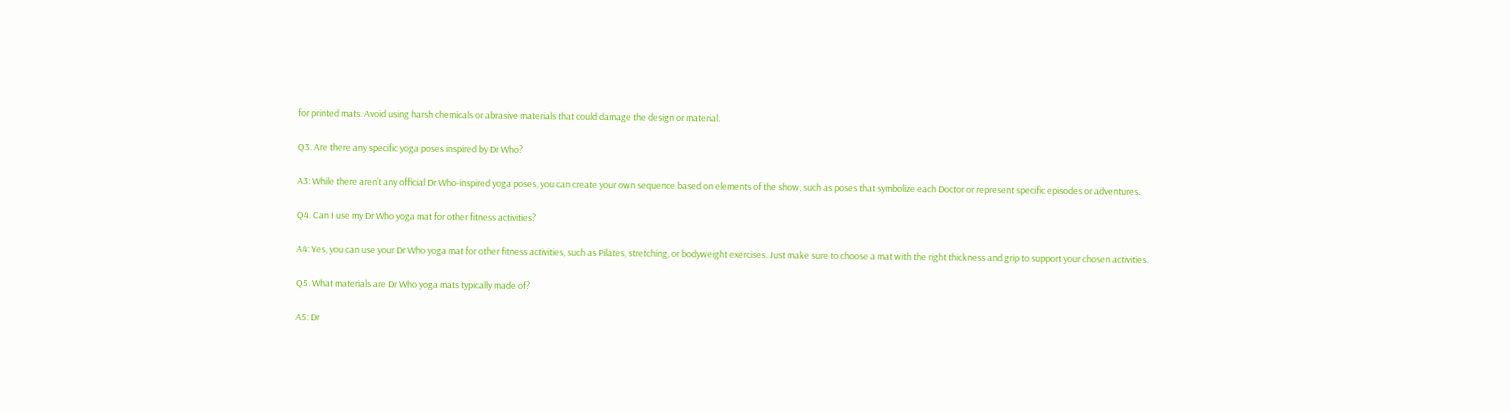for printed mats. Avoid using harsh chemicals or abrasive materials that could damage the design or material.

Q3. Are there any specific yoga poses inspired by Dr Who?

A3: While there aren’t any official Dr Who-inspired yoga poses, you can create your own sequence based on elements of the show, such as poses that symbolize each Doctor or represent specific episodes or adventures.

Q4. Can I use my Dr Who yoga mat for other fitness activities?

A4: Yes, you can use your Dr Who yoga mat for other fitness activities, such as Pilates, stretching, or bodyweight exercises. Just make sure to choose a mat with the right thickness and grip to support your chosen activities.

Q5. What materials are Dr Who yoga mats typically made of?

A5: Dr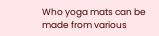Who yoga mats can be made from various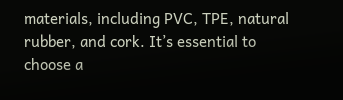materials, including PVC, TPE, natural rubber, and cork. It’s essential to choose a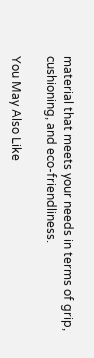material that meets your needs in terms of grip, cushioning, and eco-friendliness.

You May Also Like